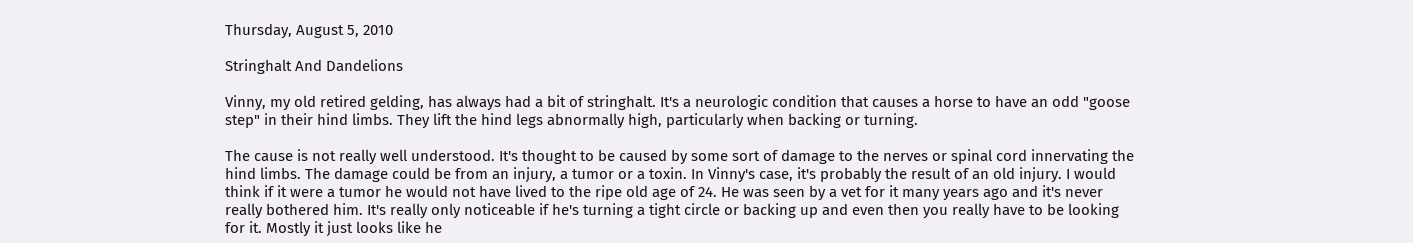Thursday, August 5, 2010

Stringhalt And Dandelions

Vinny, my old retired gelding, has always had a bit of stringhalt. It's a neurologic condition that causes a horse to have an odd "goose step" in their hind limbs. They lift the hind legs abnormally high, particularly when backing or turning.

The cause is not really well understood. It's thought to be caused by some sort of damage to the nerves or spinal cord innervating the hind limbs. The damage could be from an injury, a tumor or a toxin. In Vinny's case, it's probably the result of an old injury. I would think if it were a tumor he would not have lived to the ripe old age of 24. He was seen by a vet for it many years ago and it's never really bothered him. It's really only noticeable if he's turning a tight circle or backing up and even then you really have to be looking for it. Mostly it just looks like he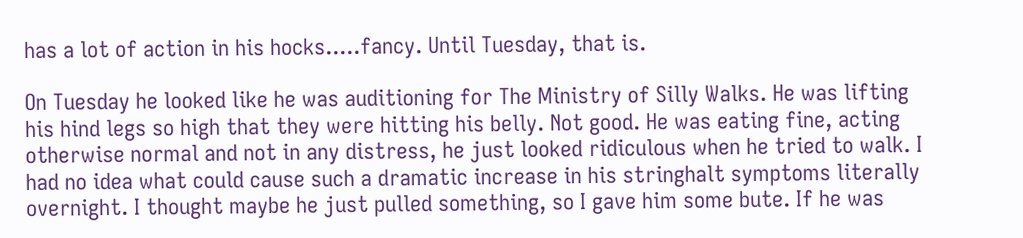has a lot of action in his hocks.....fancy. Until Tuesday, that is.

On Tuesday he looked like he was auditioning for The Ministry of Silly Walks. He was lifting his hind legs so high that they were hitting his belly. Not good. He was eating fine, acting otherwise normal and not in any distress, he just looked ridiculous when he tried to walk. I had no idea what could cause such a dramatic increase in his stringhalt symptoms literally overnight. I thought maybe he just pulled something, so I gave him some bute. If he was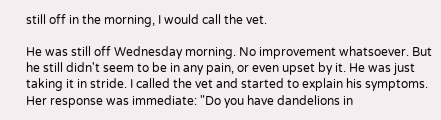still off in the morning, I would call the vet.

He was still off Wednesday morning. No improvement whatsoever. But he still didn't seem to be in any pain, or even upset by it. He was just taking it in stride. I called the vet and started to explain his symptoms. Her response was immediate: "Do you have dandelions in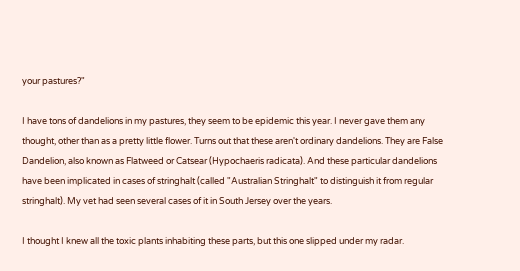your pastures?"

I have tons of dandelions in my pastures, they seem to be epidemic this year. I never gave them any thought, other than as a pretty little flower. Turns out that these aren't ordinary dandelions. They are False Dandelion, also known as Flatweed or Catsear (Hypochaeris radicata). And these particular dandelions have been implicated in cases of stringhalt (called "Australian Stringhalt" to distinguish it from regular stringhalt). My vet had seen several cases of it in South Jersey over the years.

I thought I knew all the toxic plants inhabiting these parts, but this one slipped under my radar.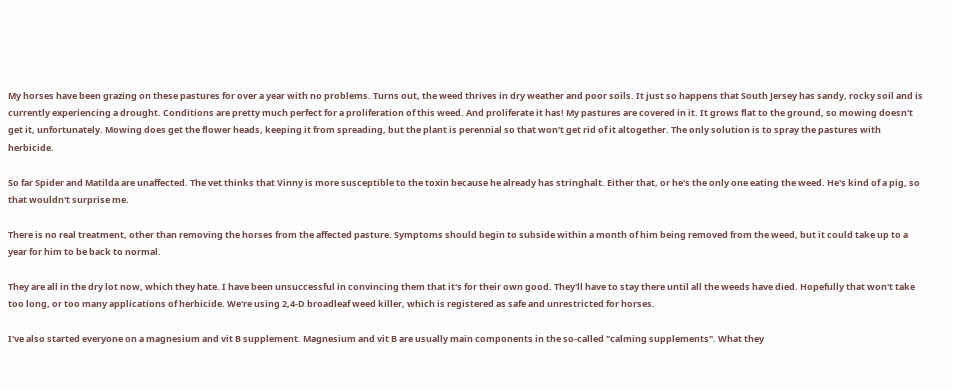My horses have been grazing on these pastures for over a year with no problems. Turns out, the weed thrives in dry weather and poor soils. It just so happens that South Jersey has sandy, rocky soil and is currently experiencing a drought. Conditions are pretty much perfect for a proliferation of this weed. And proliferate it has! My pastures are covered in it. It grows flat to the ground, so mowing doesn't get it, unfortunately. Mowing does get the flower heads, keeping it from spreading, but the plant is perennial so that won't get rid of it altogether. The only solution is to spray the pastures with herbicide.

So far Spider and Matilda are unaffected. The vet thinks that Vinny is more susceptible to the toxin because he already has stringhalt. Either that, or he's the only one eating the weed. He's kind of a pig, so that wouldn't surprise me.

There is no real treatment, other than removing the horses from the affected pasture. Symptoms should begin to subside within a month of him being removed from the weed, but it could take up to a year for him to be back to normal.

They are all in the dry lot now, which they hate. I have been unsuccessful in convincing them that it's for their own good. They'll have to stay there until all the weeds have died. Hopefully that won't take too long, or too many applications of herbicide. We're using 2,4-D broadleaf weed killer, which is registered as safe and unrestricted for horses.

I've also started everyone on a magnesium and vit B supplement. Magnesium and vit B are usually main components in the so-called "calming supplements". What they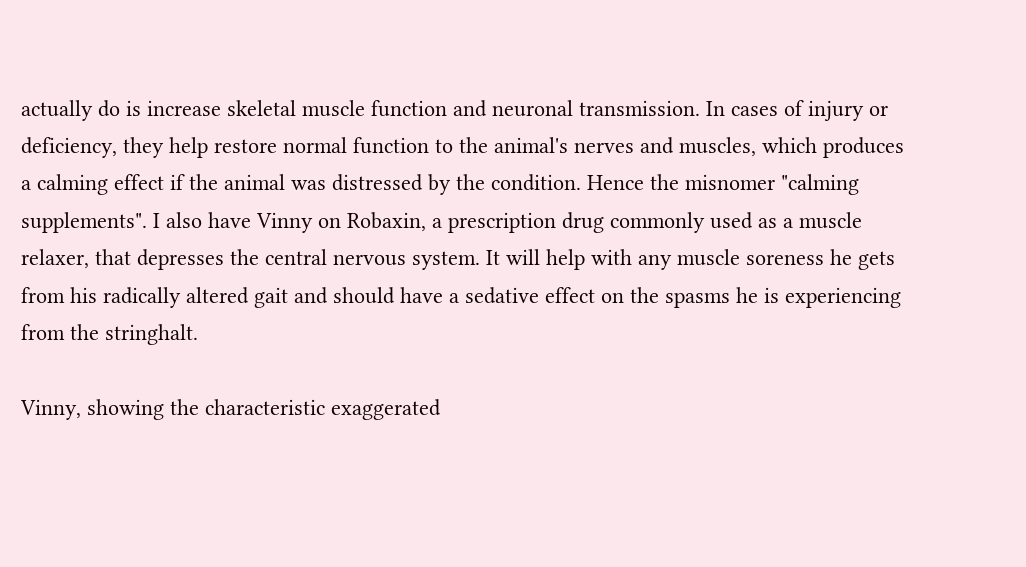actually do is increase skeletal muscle function and neuronal transmission. In cases of injury or deficiency, they help restore normal function to the animal's nerves and muscles, which produces a calming effect if the animal was distressed by the condition. Hence the misnomer "calming supplements". I also have Vinny on Robaxin, a prescription drug commonly used as a muscle relaxer, that depresses the central nervous system. It will help with any muscle soreness he gets from his radically altered gait and should have a sedative effect on the spasms he is experiencing from the stringhalt.

Vinny, showing the characteristic exaggerated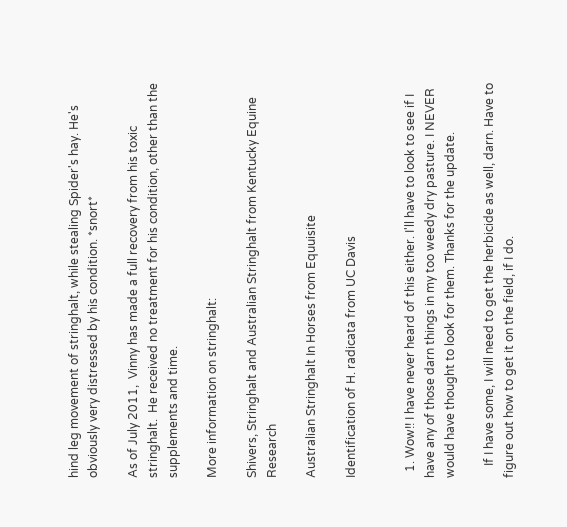hind leg movement of stringhalt, while stealing Spider's hay. He's obviously very distressed by his condition. *snort*

As of July 2011,  Vinny has made a full recovery from his toxic stringhalt.  He received no treatment for his condition, other than the supplements and time.

More information on stringhalt:

Shivers, Stringhalt and Australian Stringhalt from Kentucky Equine Research

Australian Stringhalt In Horses from Equuisite

Identification of H. radicata from UC Davis


  1. Wow!! I have never heard of this either. I'll have to look to see if I have any of those darn things in my too weedy dry pasture. I NEVER would have thought to look for them. Thanks for the update.

    If I have some, I will need to get the herbicide as well, darn. Have to figure out how to get it on the field, if I do.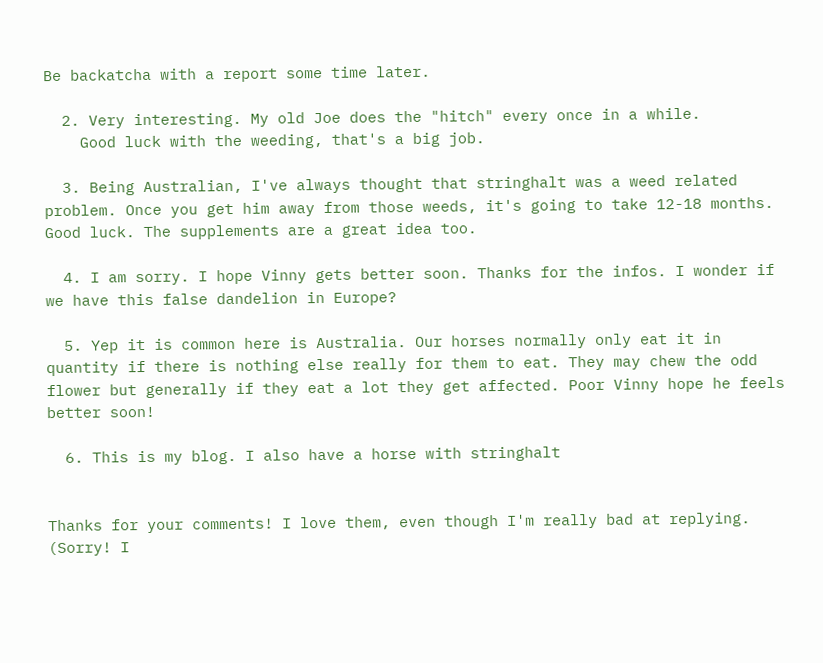Be backatcha with a report some time later.

  2. Very interesting. My old Joe does the "hitch" every once in a while.
    Good luck with the weeding, that's a big job.

  3. Being Australian, I've always thought that stringhalt was a weed related problem. Once you get him away from those weeds, it's going to take 12-18 months. Good luck. The supplements are a great idea too.

  4. I am sorry. I hope Vinny gets better soon. Thanks for the infos. I wonder if we have this false dandelion in Europe?

  5. Yep it is common here is Australia. Our horses normally only eat it in quantity if there is nothing else really for them to eat. They may chew the odd flower but generally if they eat a lot they get affected. Poor Vinny hope he feels better soon!

  6. This is my blog. I also have a horse with stringhalt


Thanks for your comments! I love them, even though I'm really bad at replying. (Sorry! I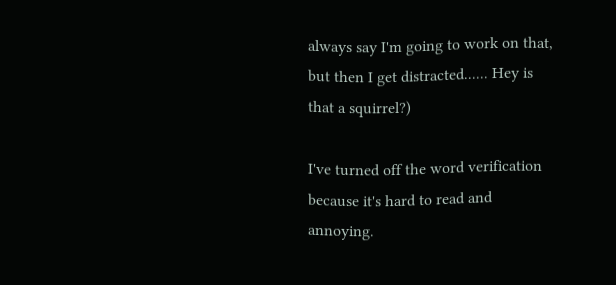always say I'm going to work on that, but then I get distracted...... Hey is that a squirrel?)

I've turned off the word verification because it's hard to read and annoying.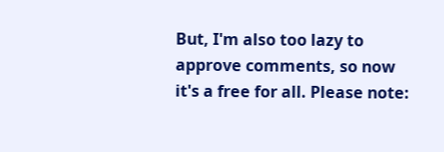But, I'm also too lazy to approve comments, so now it's a free for all. Please note: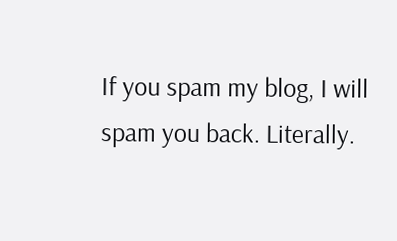If you spam my blog, I will spam you back. Literally.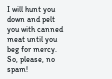I will hunt you down and pelt you with canned meat until you beg for mercy. So, please, no spam!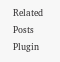Related Posts Plugin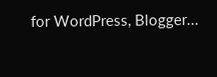for WordPress, Blogger...